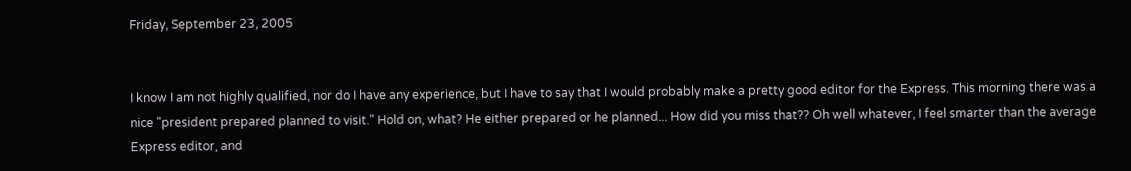Friday, September 23, 2005


I know I am not highly qualified, nor do I have any experience, but I have to say that I would probably make a pretty good editor for the Express. This morning there was a nice "president prepared planned to visit." Hold on, what? He either prepared or he planned... How did you miss that?? Oh well whatever, I feel smarter than the average Express editor, and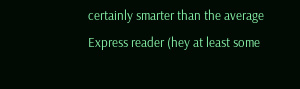certainly smarter than the average Express reader (hey at least some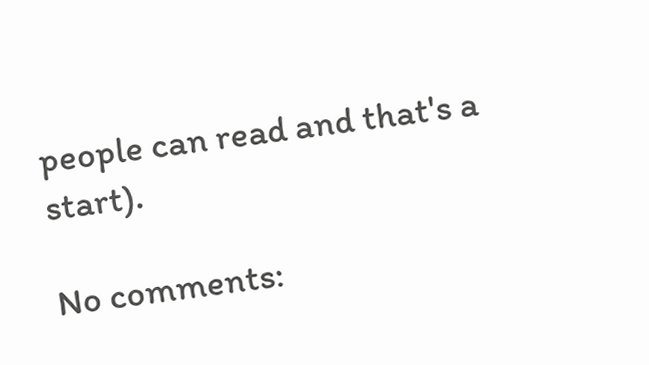people can read and that's a start).

No comments: